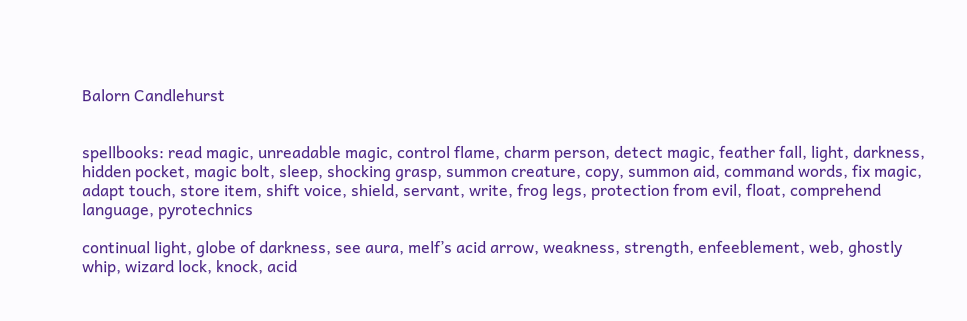Balorn Candlehurst


spellbooks: read magic, unreadable magic, control flame, charm person, detect magic, feather fall, light, darkness, hidden pocket, magic bolt, sleep, shocking grasp, summon creature, copy, summon aid, command words, fix magic, adapt touch, store item, shift voice, shield, servant, write, frog legs, protection from evil, float, comprehend language, pyrotechnics

continual light, globe of darkness, see aura, melf’s acid arrow, weakness, strength, enfeeblement, web, ghostly whip, wizard lock, knock, acid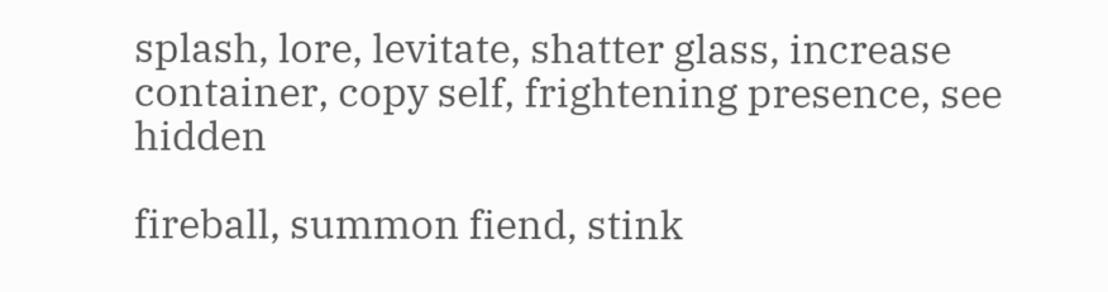splash, lore, levitate, shatter glass, increase container, copy self, frightening presence, see hidden

fireball, summon fiend, stink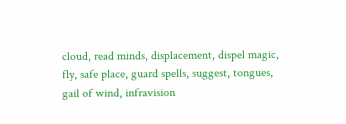cloud, read minds, displacement, dispel magic, fly, safe place, guard spells, suggest, tongues, gail of wind, infravision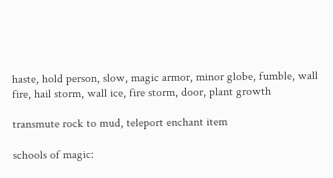haste, hold person, slow, magic armor, minor globe, fumble, wall fire, hail storm, wall ice, fire storm, door, plant growth

transmute rock to mud, teleport enchant item

schools of magic: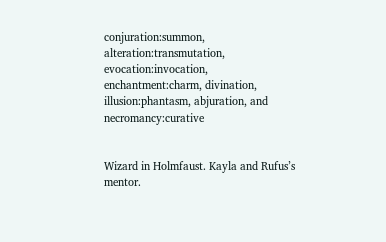conjuration:summon, alteration:transmutation, evocation:invocation, enchantment:charm, divination, illusion:phantasm, abjuration, and necromancy:curative


Wizard in Holmfaust. Kayla and Rufus’s mentor.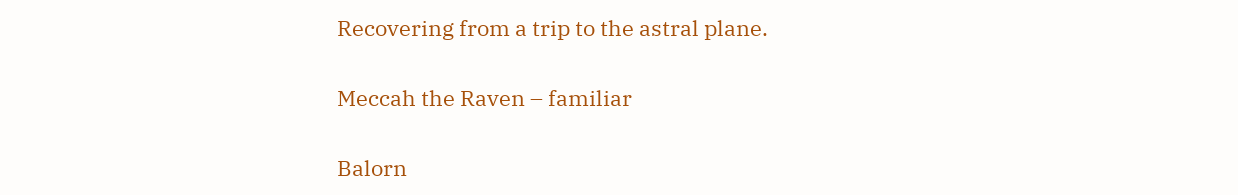Recovering from a trip to the astral plane.

Meccah the Raven – familiar

Balorn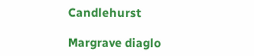Candlehurst

Margrave diaglo